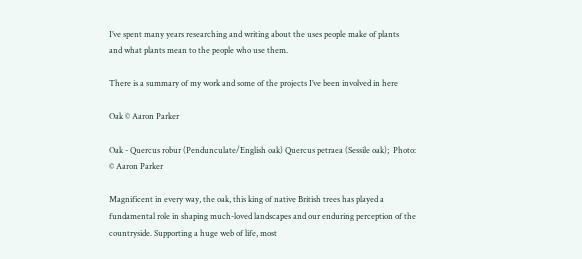I’ve spent many years researching and writing about the uses people make of plants
and what plants mean to the people who use them.

There is a summary of my work and some of the projects I’ve been involved in here

Oak © Aaron Parker

Oak - Quercus robur (Pendunculate/English oak) Quercus petraea (Sessile oak);  Photo: © Aaron Parker

Magnificent in every way, the oak, this king of native British trees has played a fundamental role in shaping much-loved landscapes and our enduring perception of the countryside. Supporting a huge web of life, most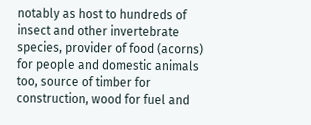notably as host to hundreds of insect and other invertebrate species, provider of food (acorns) for people and domestic animals too, source of timber for construction, wood for fuel and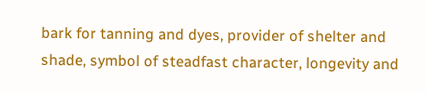bark for tanning and dyes, provider of shelter and shade, symbol of steadfast character, longevity and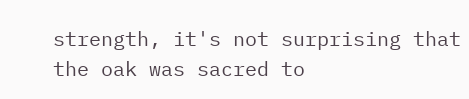strength, it's not surprising that the oak was sacred to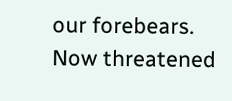our forebears.
Now threatened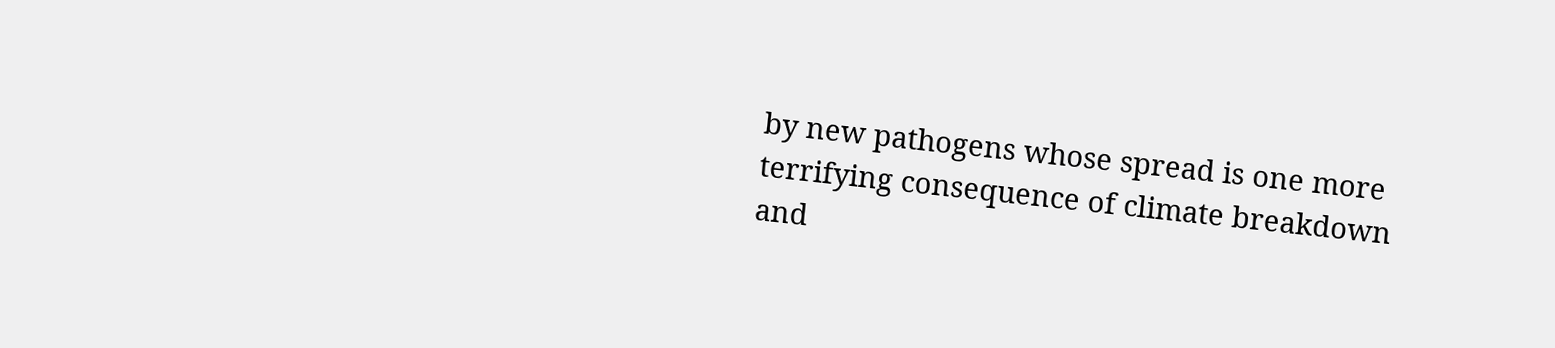by new pathogens whose spread is one more terrifying consequence of climate breakdown and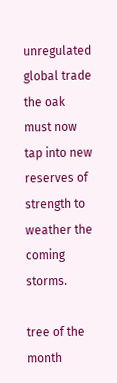unregulated global trade the oak must now tap into new reserves of strength to weather the coming storms.

tree of the month